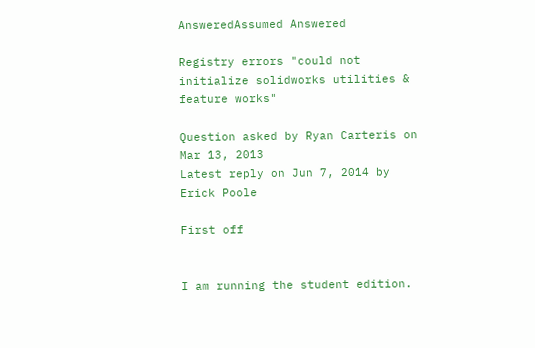AnsweredAssumed Answered

Registry errors "could not initialize solidworks utilities & feature works"

Question asked by Ryan Carteris on Mar 13, 2013
Latest reply on Jun 7, 2014 by Erick Poole

First off


I am running the student edition.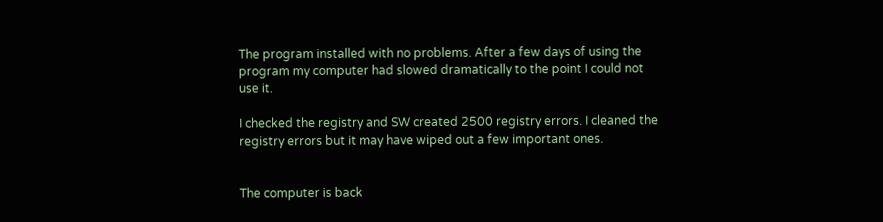The program installed with no problems. After a few days of using the program my computer had slowed dramatically to the point I could not use it.

I checked the registry and SW created 2500 registry errors. I cleaned the registry errors but it may have wiped out a few important ones.


The computer is back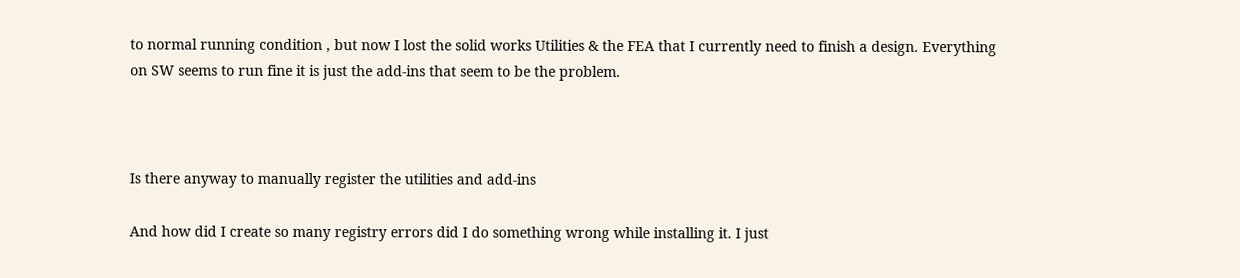to normal running condition , but now I lost the solid works Utilities & the FEA that I currently need to finish a design. Everything on SW seems to run fine it is just the add-ins that seem to be the problem.



Is there anyway to manually register the utilities and add-ins

And how did I create so many registry errors did I do something wrong while installing it. I just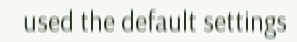used the default settings